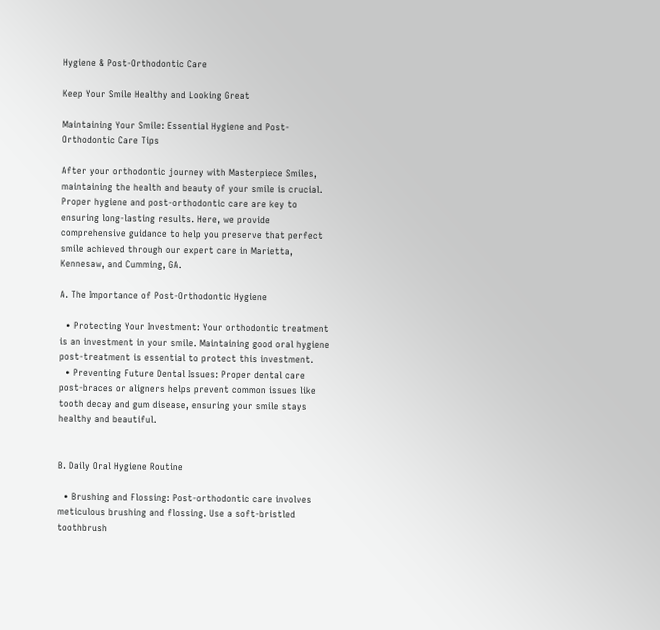Hygiene & Post-Orthodontic Care

Keep Your Smile Healthy and Looking Great

Maintaining Your Smile: Essential Hygiene and Post-Orthodontic Care Tips

After your orthodontic journey with Masterpiece Smiles, maintaining the health and beauty of your smile is crucial. Proper hygiene and post-orthodontic care are key to ensuring long-lasting results. Here, we provide comprehensive guidance to help you preserve that perfect smile achieved through our expert care in Marietta, Kennesaw, and Cumming, GA.

A. The Importance of Post-Orthodontic Hygiene

  • Protecting Your Investment: Your orthodontic treatment is an investment in your smile. Maintaining good oral hygiene post-treatment is essential to protect this investment.
  • Preventing Future Dental Issues: Proper dental care post-braces or aligners helps prevent common issues like tooth decay and gum disease, ensuring your smile stays healthy and beautiful.


B. Daily Oral Hygiene Routine

  • Brushing and Flossing: Post-orthodontic care involves meticulous brushing and flossing. Use a soft-bristled toothbrush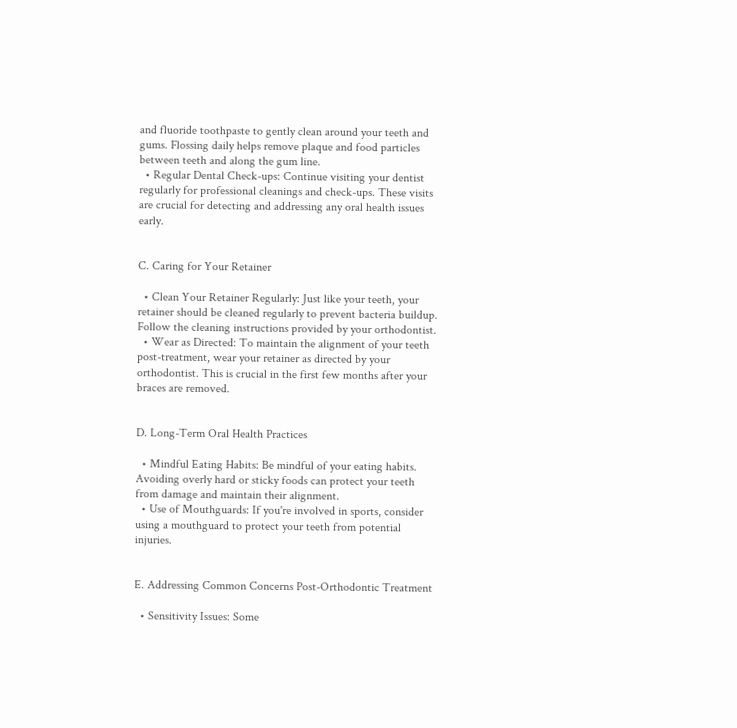and fluoride toothpaste to gently clean around your teeth and gums. Flossing daily helps remove plaque and food particles between teeth and along the gum line.
  • Regular Dental Check-ups: Continue visiting your dentist regularly for professional cleanings and check-ups. These visits are crucial for detecting and addressing any oral health issues early.


C. Caring for Your Retainer

  • Clean Your Retainer Regularly: Just like your teeth, your retainer should be cleaned regularly to prevent bacteria buildup. Follow the cleaning instructions provided by your orthodontist.
  • Wear as Directed: To maintain the alignment of your teeth post-treatment, wear your retainer as directed by your orthodontist. This is crucial in the first few months after your braces are removed.


D. Long-Term Oral Health Practices

  • Mindful Eating Habits: Be mindful of your eating habits. Avoiding overly hard or sticky foods can protect your teeth from damage and maintain their alignment.
  • Use of Mouthguards: If you're involved in sports, consider using a mouthguard to protect your teeth from potential injuries.


E. Addressing Common Concerns Post-Orthodontic Treatment

  • Sensitivity Issues: Some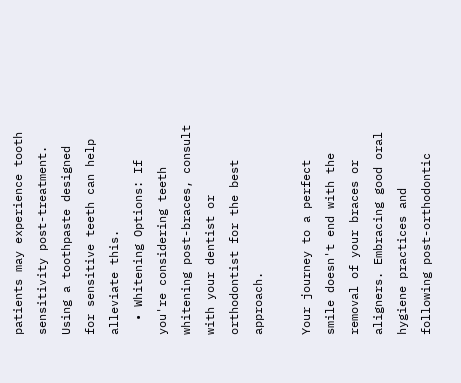patients may experience tooth sensitivity post-treatment. Using a toothpaste designed for sensitive teeth can help alleviate this.
  • Whitening Options: If you're considering teeth whitening post-braces, consult with your dentist or orthodontist for the best approach.

Your journey to a perfect smile doesn't end with the removal of your braces or aligners. Embracing good oral hygiene practices and following post-orthodontic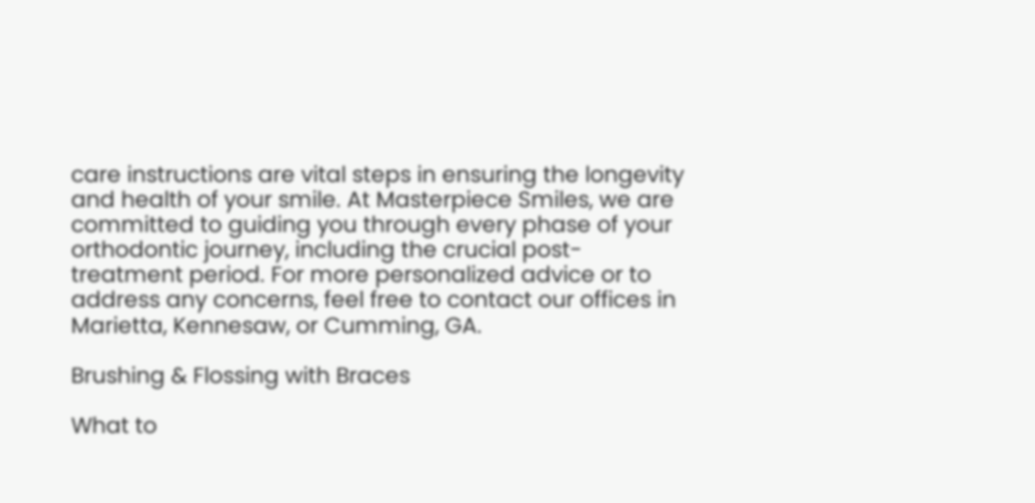care instructions are vital steps in ensuring the longevity and health of your smile. At Masterpiece Smiles, we are committed to guiding you through every phase of your orthodontic journey, including the crucial post-treatment period. For more personalized advice or to address any concerns, feel free to contact our offices in Marietta, Kennesaw, or Cumming, GA.

Brushing & Flossing with Braces

What to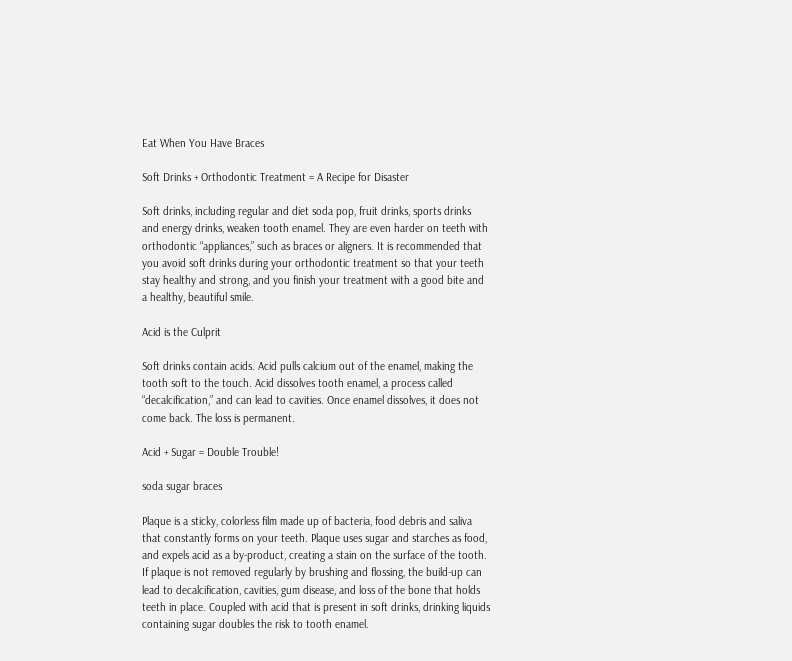Eat When You Have Braces

Soft Drinks + Orthodontic Treatment = A Recipe for Disaster

Soft drinks, including regular and diet soda pop, fruit drinks, sports drinks and energy drinks, weaken tooth enamel. They are even harder on teeth with orthodontic “appliances,” such as braces or aligners. It is recommended that you avoid soft drinks during your orthodontic treatment so that your teeth stay healthy and strong, and you finish your treatment with a good bite and a healthy, beautiful smile.

Acid is the Culprit

Soft drinks contain acids. Acid pulls calcium out of the enamel, making the tooth soft to the touch. Acid dissolves tooth enamel, a process called “decalcification,” and can lead to cavities. Once enamel dissolves, it does not come back. The loss is permanent.

Acid + Sugar = Double Trouble!

soda sugar braces

Plaque is a sticky, colorless film made up of bacteria, food debris and saliva that constantly forms on your teeth. Plaque uses sugar and starches as food, and expels acid as a by-product, creating a stain on the surface of the tooth. If plaque is not removed regularly by brushing and flossing, the build-up can lead to decalcification, cavities, gum disease, and loss of the bone that holds teeth in place. Coupled with acid that is present in soft drinks, drinking liquids containing sugar doubles the risk to tooth enamel.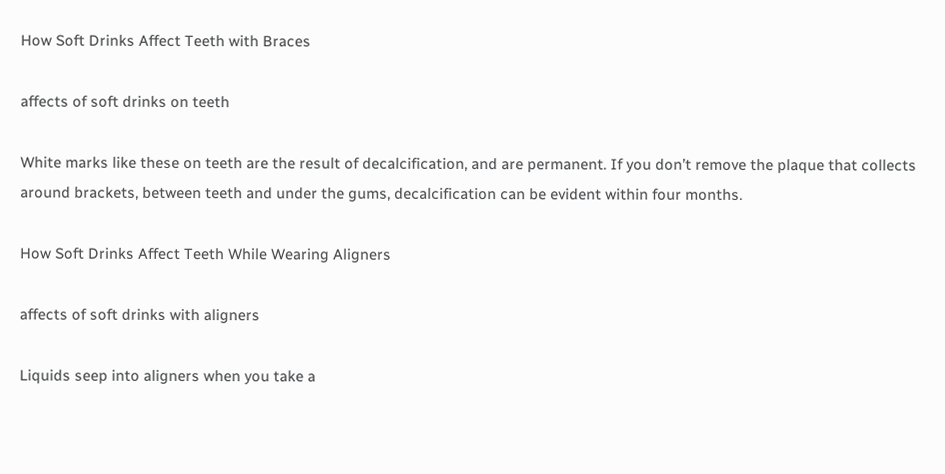How Soft Drinks Affect Teeth with Braces

affects of soft drinks on teeth

White marks like these on teeth are the result of decalcification, and are permanent. If you don’t remove the plaque that collects around brackets, between teeth and under the gums, decalcification can be evident within four months.

How Soft Drinks Affect Teeth While Wearing Aligners

affects of soft drinks with aligners

Liquids seep into aligners when you take a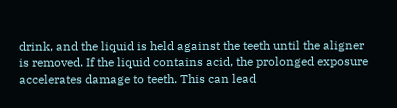drink, and the liquid is held against the teeth until the aligner is removed. If the liquid contains acid, the prolonged exposure accelerates damage to teeth. This can lead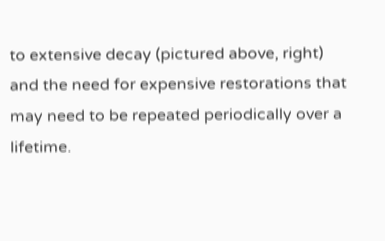to extensive decay (pictured above, right) and the need for expensive restorations that may need to be repeated periodically over a lifetime.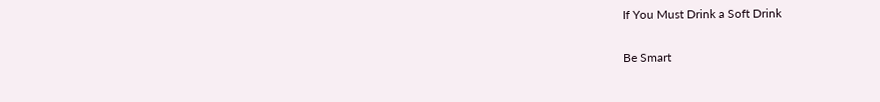If You Must Drink a Soft Drink

Be Smart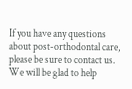If you have any questions about post-orthodontal care, please be sure to contact us. We will be glad to help